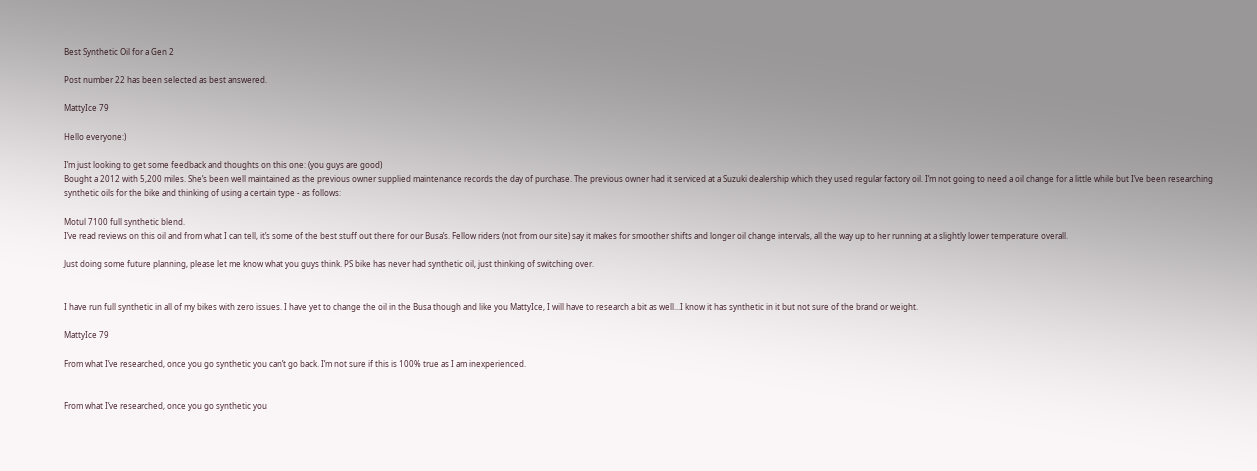Best Synthetic Oil for a Gen 2

Post number 22 has been selected as best answered.

MattyIce 79

Hello everyone:)

I’m just looking to get some feedback and thoughts on this one: (you guys are good)
Bought a 2012 with 5,200 miles. She’s been well maintained as the previous owner supplied maintenance records the day of purchase. The previous owner had it serviced at a Suzuki dealership which they used regular factory oil. I’m not going to need a oil change for a little while but I’ve been researching synthetic oils for the bike and thinking of using a certain type - as follows:

Motul 7100 full synthetic blend.
I’ve read reviews on this oil and from what I can tell, it’s some of the best stuff out there for our Busa’s. Fellow riders (not from our site) say it makes for smoother shifts and longer oil change intervals, all the way up to her running at a slightly lower temperature overall.

Just doing some future planning, please let me know what you guys think. PS bike has never had synthetic oil, just thinking of switching over.


I have run full synthetic in all of my bikes with zero issues. I have yet to change the oil in the Busa though and like you MattyIce, I will have to research a bit as well...I know it has synthetic in it but not sure of the brand or weight.

MattyIce 79

From what I’ve researched, once you go synthetic you can’t go back. I’m not sure if this is 100% true as I am inexperienced.


From what I’ve researched, once you go synthetic you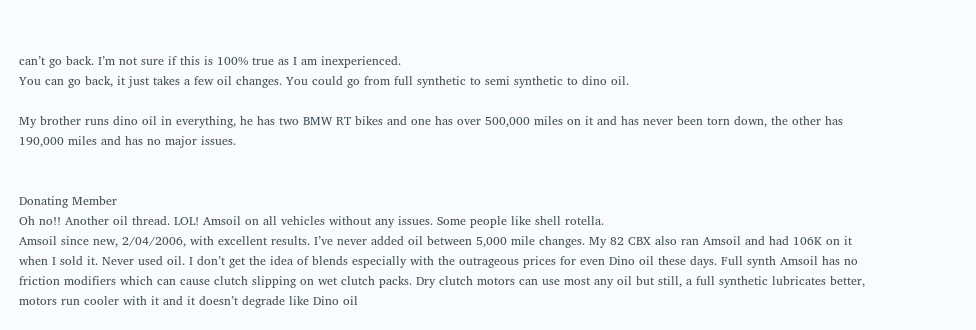can’t go back. I’m not sure if this is 100% true as I am inexperienced.
You can go back, it just takes a few oil changes. You could go from full synthetic to semi synthetic to dino oil.

My brother runs dino oil in everything, he has two BMW RT bikes and one has over 500,000 miles on it and has never been torn down, the other has 190,000 miles and has no major issues.


Donating Member
Oh no!! Another oil thread. LOL! Amsoil on all vehicles without any issues. Some people like shell rotella.
Amsoil since new, 2/04/2006, with excellent results. I’ve never added oil between 5,000 mile changes. My 82 CBX also ran Amsoil and had 106K on it when I sold it. Never used oil. I don’t get the idea of blends especially with the outrageous prices for even Dino oil these days. Full synth Amsoil has no friction modifiers which can cause clutch slipping on wet clutch packs. Dry clutch motors can use most any oil but still, a full synthetic lubricates better, motors run cooler with it and it doesn’t degrade like Dino oil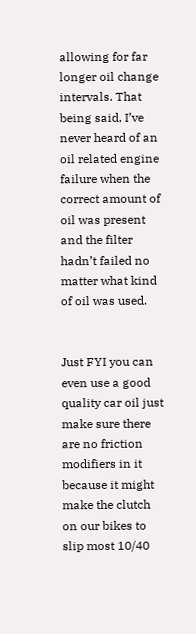allowing for far longer oil change intervals. That being said, I’ve never heard of an oil related engine failure when the correct amount of oil was present and the filter hadn’t failed no matter what kind of oil was used.


Just FYI you can even use a good quality car oil just make sure there are no friction modifiers in it because it might make the clutch on our bikes to slip most 10/40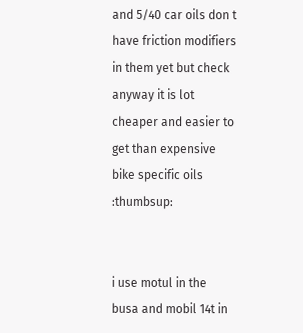and 5/40 car oils don t have friction modifiers in them yet but check anyway it is lot cheaper and easier to get than expensive bike specific oils :thumbsup:


i use motul in the busa and mobil 14t in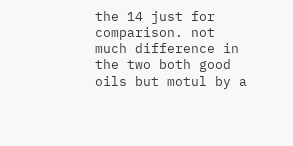the 14 just for comparison. not much difference in the two both good oils but motul by a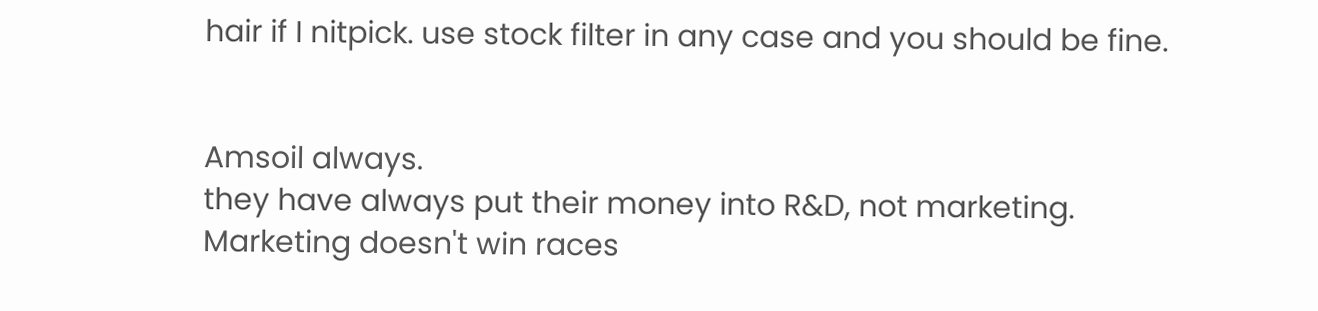hair if I nitpick. use stock filter in any case and you should be fine.


Amsoil always.
they have always put their money into R&D, not marketing.
Marketing doesn't win races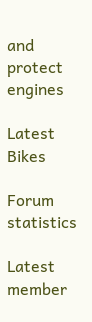and protect engines

Latest Bikes

Forum statistics

Latest member